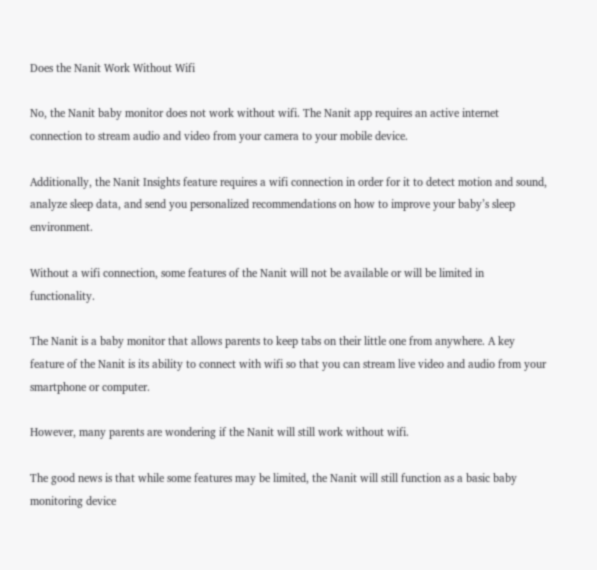Does the Nanit Work Without Wifi

No, the Nanit baby monitor does not work without wifi. The Nanit app requires an active internet connection to stream audio and video from your camera to your mobile device.

Additionally, the Nanit Insights feature requires a wifi connection in order for it to detect motion and sound, analyze sleep data, and send you personalized recommendations on how to improve your baby’s sleep environment.

Without a wifi connection, some features of the Nanit will not be available or will be limited in functionality.

The Nanit is a baby monitor that allows parents to keep tabs on their little one from anywhere. A key feature of the Nanit is its ability to connect with wifi so that you can stream live video and audio from your smartphone or computer.

However, many parents are wondering if the Nanit will still work without wifi.

The good news is that while some features may be limited, the Nanit will still function as a basic baby monitoring device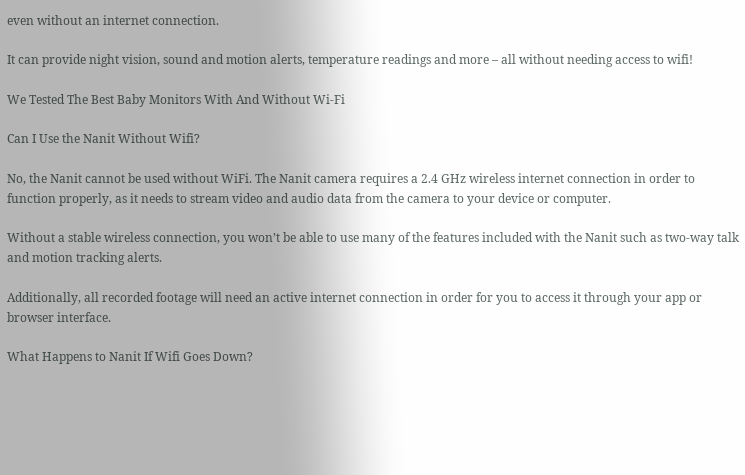even without an internet connection.

It can provide night vision, sound and motion alerts, temperature readings and more – all without needing access to wifi!

We Tested The Best Baby Monitors With And Without Wi-Fi

Can I Use the Nanit Without Wifi?

No, the Nanit cannot be used without WiFi. The Nanit camera requires a 2.4 GHz wireless internet connection in order to function properly, as it needs to stream video and audio data from the camera to your device or computer.

Without a stable wireless connection, you won’t be able to use many of the features included with the Nanit such as two-way talk and motion tracking alerts.

Additionally, all recorded footage will need an active internet connection in order for you to access it through your app or browser interface.

What Happens to Nanit If Wifi Goes Down?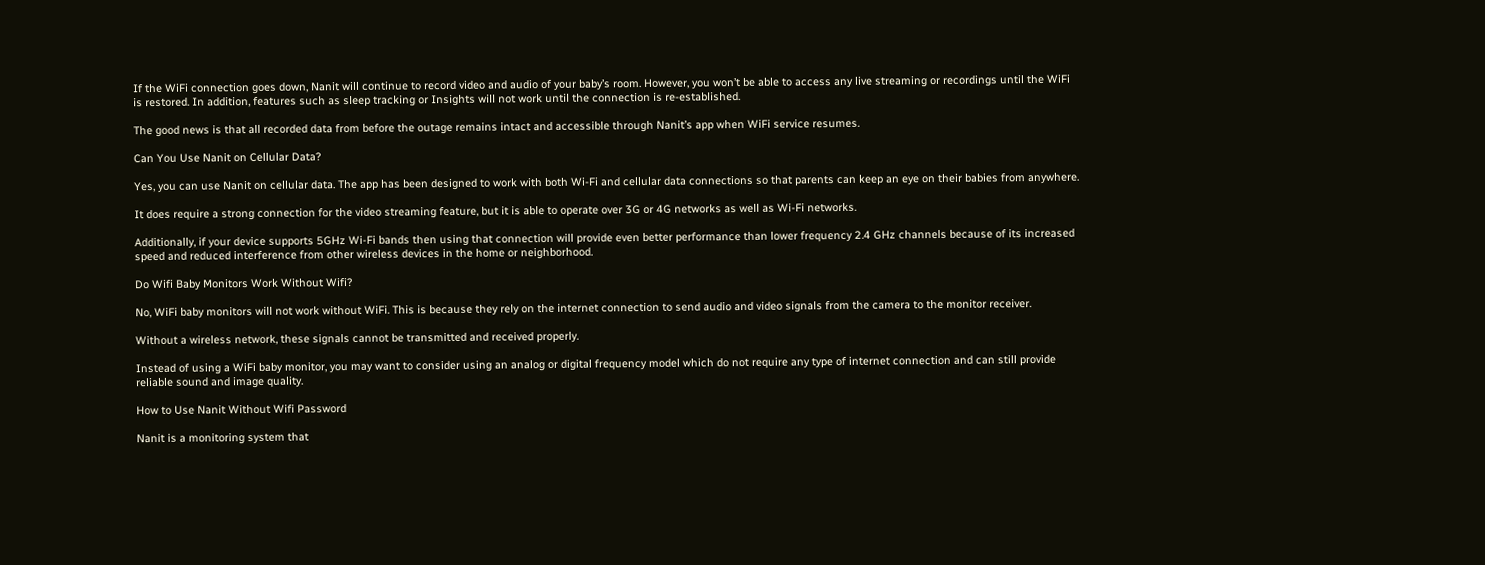If the WiFi connection goes down, Nanit will continue to record video and audio of your baby’s room. However, you won’t be able to access any live streaming or recordings until the WiFi is restored. In addition, features such as sleep tracking or Insights will not work until the connection is re-established.

The good news is that all recorded data from before the outage remains intact and accessible through Nanit’s app when WiFi service resumes.

Can You Use Nanit on Cellular Data?

Yes, you can use Nanit on cellular data. The app has been designed to work with both Wi-Fi and cellular data connections so that parents can keep an eye on their babies from anywhere.

It does require a strong connection for the video streaming feature, but it is able to operate over 3G or 4G networks as well as Wi-Fi networks.

Additionally, if your device supports 5GHz Wi-Fi bands then using that connection will provide even better performance than lower frequency 2.4 GHz channels because of its increased speed and reduced interference from other wireless devices in the home or neighborhood.

Do Wifi Baby Monitors Work Without Wifi?

No, WiFi baby monitors will not work without WiFi. This is because they rely on the internet connection to send audio and video signals from the camera to the monitor receiver.

Without a wireless network, these signals cannot be transmitted and received properly.

Instead of using a WiFi baby monitor, you may want to consider using an analog or digital frequency model which do not require any type of internet connection and can still provide reliable sound and image quality.

How to Use Nanit Without Wifi Password

Nanit is a monitoring system that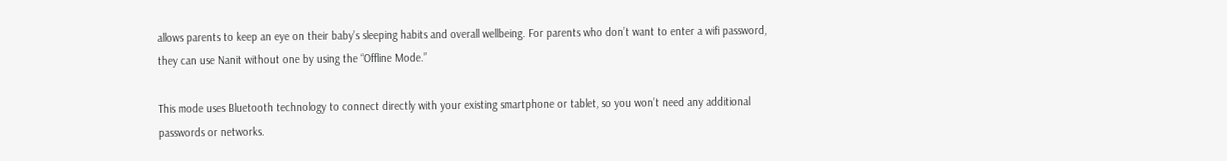allows parents to keep an eye on their baby’s sleeping habits and overall wellbeing. For parents who don’t want to enter a wifi password, they can use Nanit without one by using the “Offline Mode.”

This mode uses Bluetooth technology to connect directly with your existing smartphone or tablet, so you won’t need any additional passwords or networks.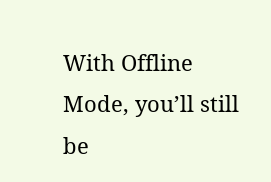With Offline Mode, you’ll still be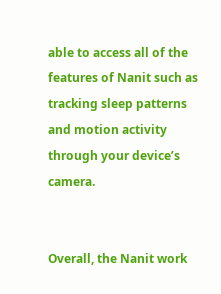able to access all of the features of Nanit such as tracking sleep patterns and motion activity through your device’s camera.


Overall, the Nanit work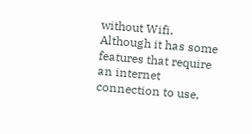without Wifi. Although it has some features that require an internet connection to use,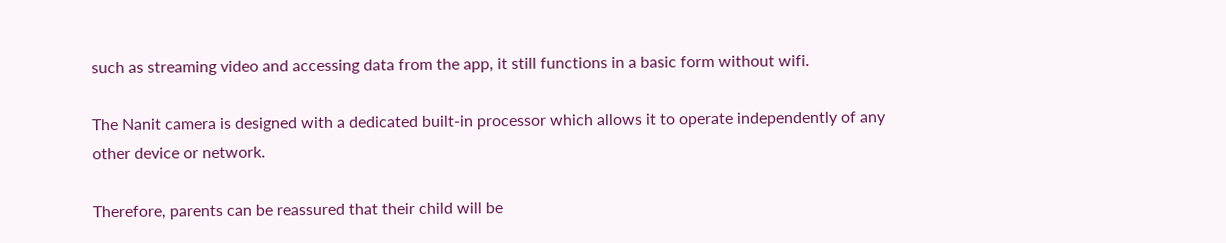such as streaming video and accessing data from the app, it still functions in a basic form without wifi.

The Nanit camera is designed with a dedicated built-in processor which allows it to operate independently of any other device or network.

Therefore, parents can be reassured that their child will be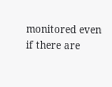monitored even if there are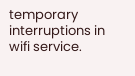temporary interruptions in wifi service.